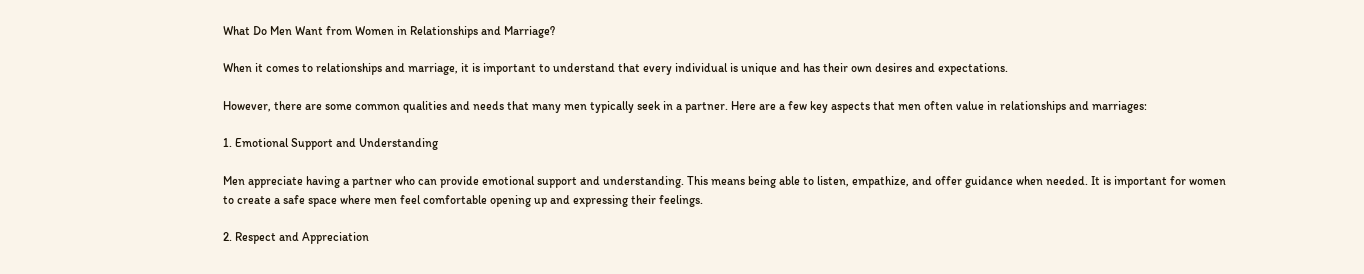What Do Men Want from Women in Relationships and Marriage?

When it comes to relationships and marriage, it is important to understand that every individual is unique and has their own desires and expectations.

However, there are some common qualities and needs that many men typically seek in a partner. Here are a few key aspects that men often value in relationships and marriages:

1. Emotional Support and Understanding

Men appreciate having a partner who can provide emotional support and understanding. This means being able to listen, empathize, and offer guidance when needed. It is important for women to create a safe space where men feel comfortable opening up and expressing their feelings.

2. Respect and Appreciation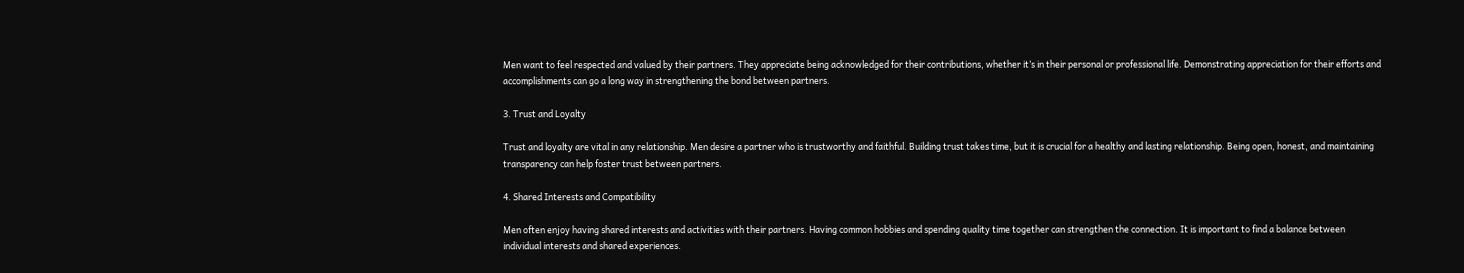Men want to feel respected and valued by their partners. They appreciate being acknowledged for their contributions, whether it’s in their personal or professional life. Demonstrating appreciation for their efforts and accomplishments can go a long way in strengthening the bond between partners.

3. Trust and Loyalty

Trust and loyalty are vital in any relationship. Men desire a partner who is trustworthy and faithful. Building trust takes time, but it is crucial for a healthy and lasting relationship. Being open, honest, and maintaining transparency can help foster trust between partners.

4. Shared Interests and Compatibility

Men often enjoy having shared interests and activities with their partners. Having common hobbies and spending quality time together can strengthen the connection. It is important to find a balance between individual interests and shared experiences.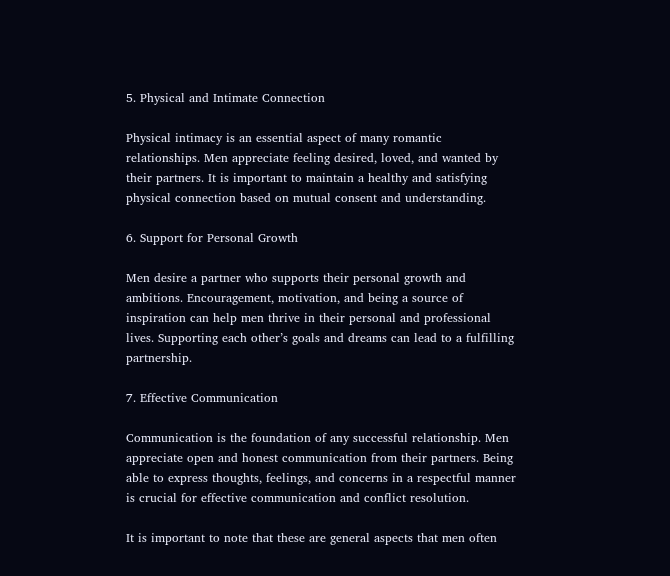5. Physical and Intimate Connection

Physical intimacy is an essential aspect of many romantic relationships. Men appreciate feeling desired, loved, and wanted by their partners. It is important to maintain a healthy and satisfying physical connection based on mutual consent and understanding.

6. Support for Personal Growth

Men desire a partner who supports their personal growth and ambitions. Encouragement, motivation, and being a source of inspiration can help men thrive in their personal and professional lives. Supporting each other’s goals and dreams can lead to a fulfilling partnership.

7. Effective Communication

Communication is the foundation of any successful relationship. Men appreciate open and honest communication from their partners. Being able to express thoughts, feelings, and concerns in a respectful manner is crucial for effective communication and conflict resolution.

It is important to note that these are general aspects that men often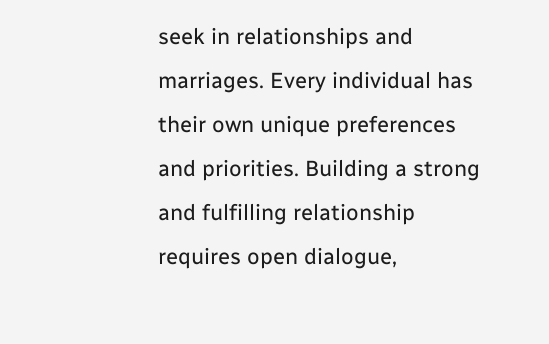seek in relationships and marriages. Every individual has their own unique preferences and priorities. Building a strong and fulfilling relationship requires open dialogue,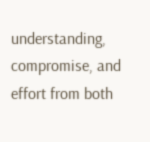understanding, compromise, and effort from both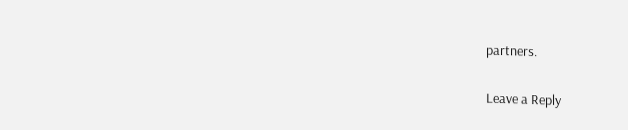partners.

Leave a Reply